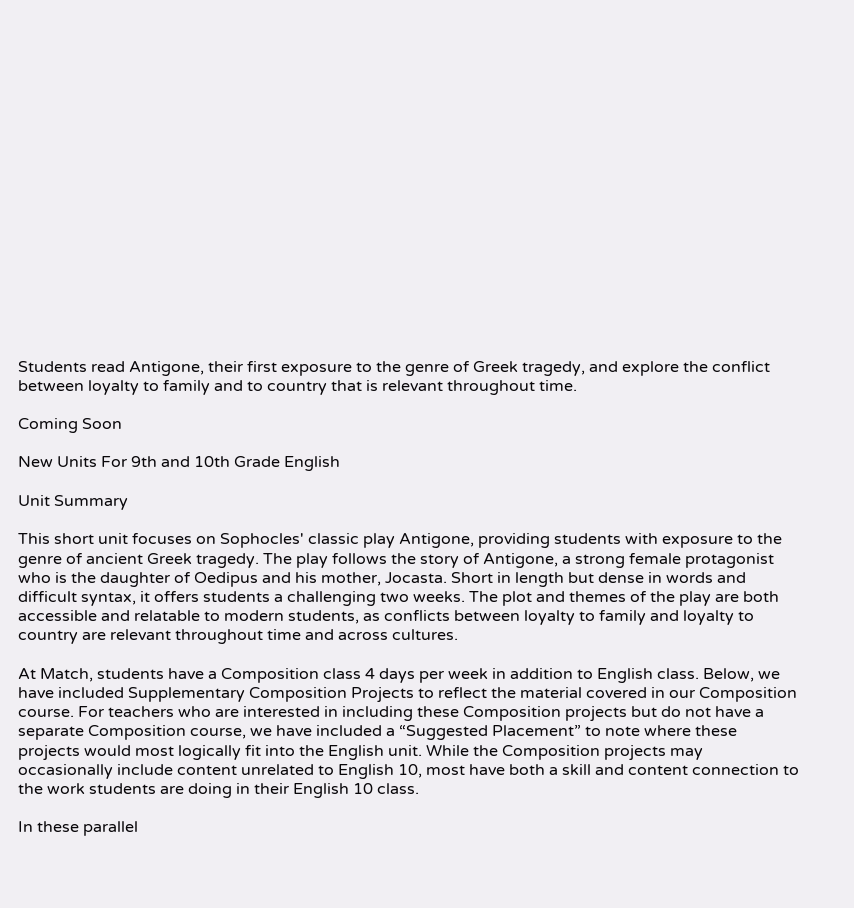Students read Antigone, their first exposure to the genre of Greek tragedy, and explore the conflict between loyalty to family and to country that is relevant throughout time.

Coming Soon

New Units For 9th and 10th Grade English

Unit Summary

This short unit focuses on Sophocles' classic play Antigone, providing students with exposure to the genre of ancient Greek tragedy. The play follows the story of Antigone, a strong female protagonist who is the daughter of Oedipus and his mother, Jocasta. Short in length but dense in words and difficult syntax, it offers students a challenging two weeks. The plot and themes of the play are both accessible and relatable to modern students, as conflicts between loyalty to family and loyalty to country are relevant throughout time and across cultures.

At Match, students have a Composition class 4 days per week in addition to English class. Below, we have included Supplementary Composition Projects to reflect the material covered in our Composition course. For teachers who are interested in including these Composition projects but do not have a separate Composition course, we have included a “Suggested Placement” to note where these projects would most logically fit into the English unit. While the Composition projects may occasionally include content unrelated to English 10, most have both a skill and content connection to the work students are doing in their English 10 class.

In these parallel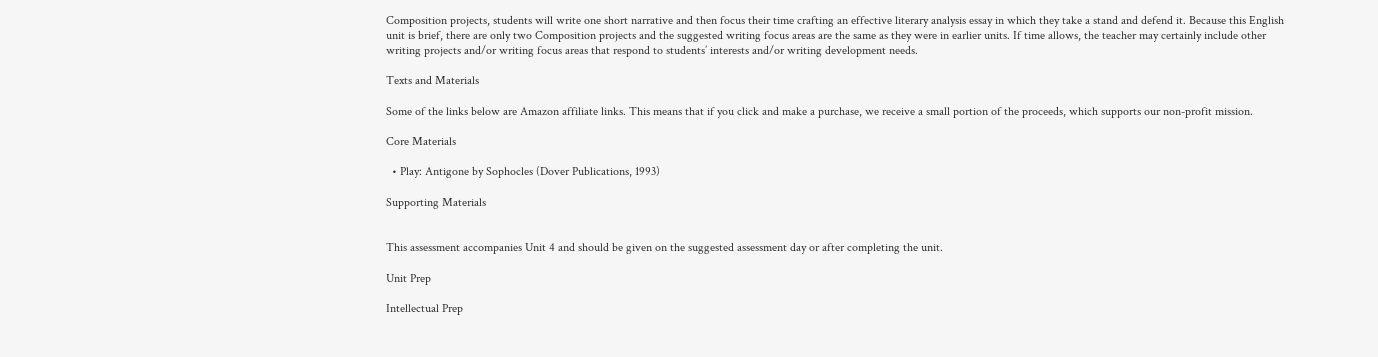Composition projects, students will write one short narrative and then focus their time crafting an effective literary analysis essay in which they take a stand and defend it. Because this English unit is brief, there are only two Composition projects and the suggested writing focus areas are the same as they were in earlier units. If time allows, the teacher may certainly include other writing projects and/or writing focus areas that respond to students’ interests and/or writing development needs.

Texts and Materials

Some of the links below are Amazon affiliate links. This means that if you click and make a purchase, we receive a small portion of the proceeds, which supports our non-profit mission.

Core Materials

  • Play: Antigone by Sophocles (Dover Publications, 1993)

Supporting Materials


This assessment accompanies Unit 4 and should be given on the suggested assessment day or after completing the unit.

Unit Prep

Intellectual Prep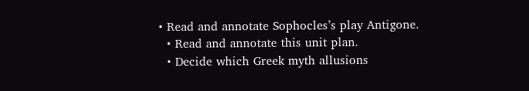• Read and annotate Sophocles’s play Antigone.
  • Read and annotate this unit plan.
  • Decide which Greek myth allusions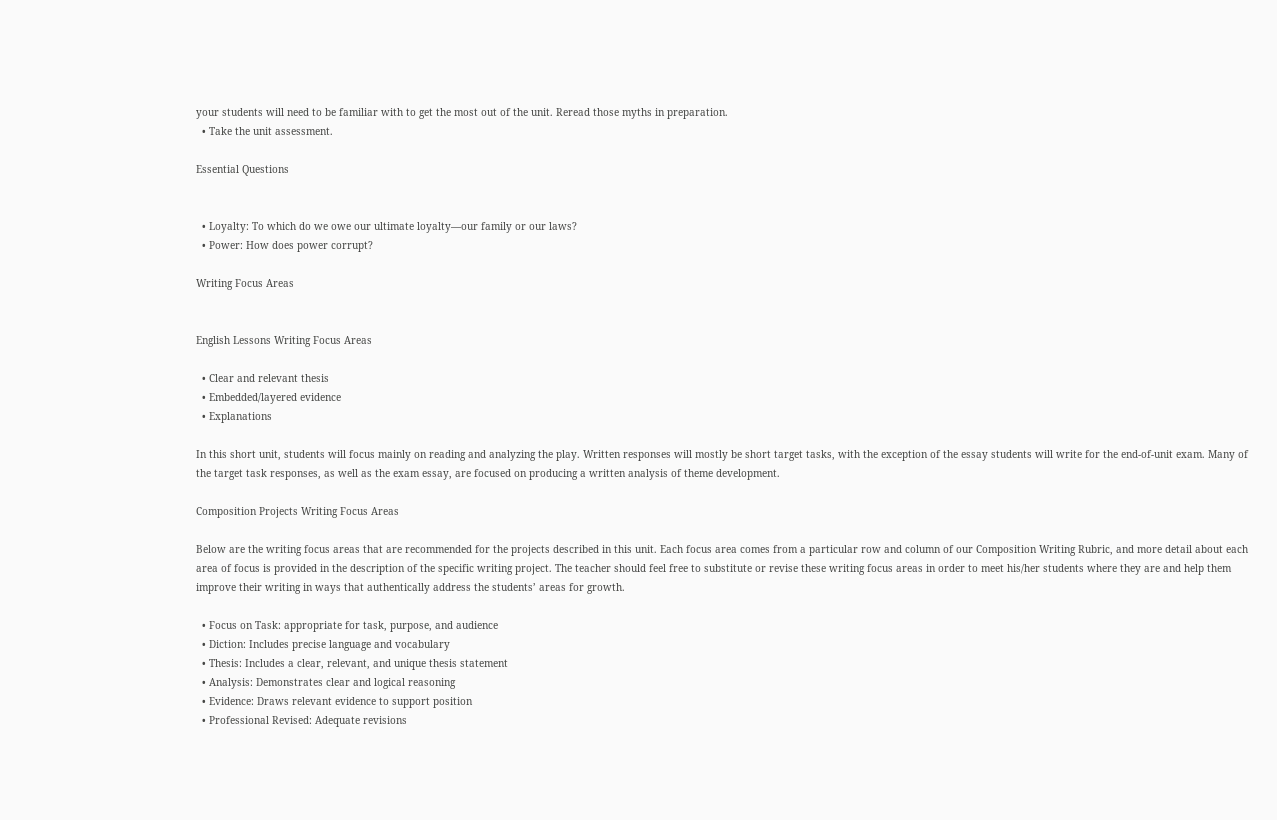your students will need to be familiar with to get the most out of the unit. Reread those myths in preparation.
  • Take the unit assessment.

Essential Questions


  • Loyalty: To which do we owe our ultimate loyalty—our family or our laws?
  • Power: How does power corrupt?

Writing Focus Areas


English Lessons Writing Focus Areas

  • Clear and relevant thesis
  • Embedded/layered evidence
  • Explanations

In this short unit, students will focus mainly on reading and analyzing the play. Written responses will mostly be short target tasks, with the exception of the essay students will write for the end-of-unit exam. Many of the target task responses, as well as the exam essay, are focused on producing a written analysis of theme development.

Composition Projects Writing Focus Areas

Below are the writing focus areas that are recommended for the projects described in this unit. Each focus area comes from a particular row and column of our Composition Writing Rubric, and more detail about each area of focus is provided in the description of the specific writing project. The teacher should feel free to substitute or revise these writing focus areas in order to meet his/her students where they are and help them improve their writing in ways that authentically address the students’ areas for growth.

  • Focus on Task: appropriate for task, purpose, and audience
  • Diction: Includes precise language and vocabulary
  • Thesis: Includes a clear, relevant, and unique thesis statement
  • Analysis: Demonstrates clear and logical reasoning
  • Evidence: Draws relevant evidence to support position
  • Professional Revised: Adequate revisions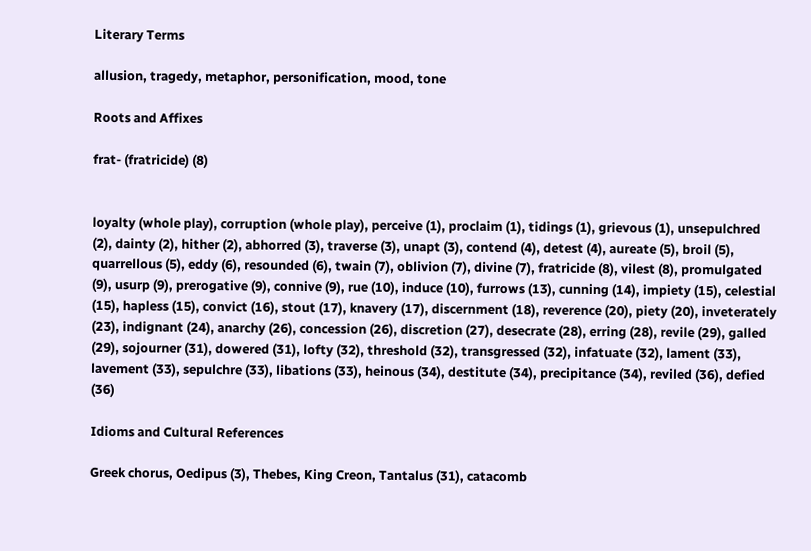Literary Terms

allusion, tragedy, metaphor, personification, mood, tone

Roots and Affixes

frat- (fratricide) (8)


loyalty (whole play), corruption (whole play), perceive (1), proclaim (1), tidings (1), grievous (1), unsepulchred (2), dainty (2), hither (2), abhorred (3), traverse (3), unapt (3), contend (4), detest (4), aureate (5), broil (5), quarrellous (5), eddy (6), resounded (6), twain (7), oblivion (7), divine (7), fratricide (8), vilest (8), promulgated (9), usurp (9), prerogative (9), connive (9), rue (10), induce (10), furrows (13), cunning (14), impiety (15), celestial (15), hapless (15), convict (16), stout (17), knavery (17), discernment (18), reverence (20), piety (20), inveterately (23), indignant (24), anarchy (26), concession (26), discretion (27), desecrate (28), erring (28), revile (29), galled (29), sojourner (31), dowered (31), lofty (32), threshold (32), transgressed (32), infatuate (32), lament (33), lavement (33), sepulchre (33), libations (33), heinous (34), destitute (34), precipitance (34), reviled (36), defied (36)

Idioms and Cultural References

Greek chorus, Oedipus (3), Thebes, King Creon, Tantalus (31), catacomb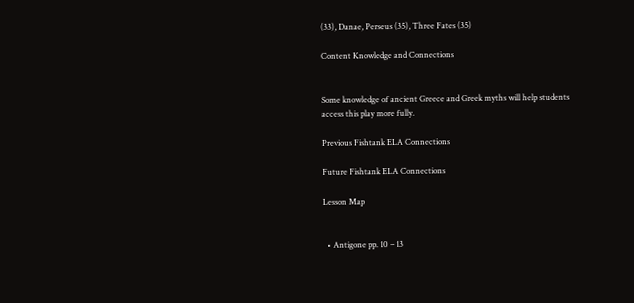(33), Danae, Perseus (35), Three Fates (35)

Content Knowledge and Connections


Some knowledge of ancient Greece and Greek myths will help students access this play more fully.

Previous Fishtank ELA Connections

Future Fishtank ELA Connections

Lesson Map


  • Antigone pp. 10 – 13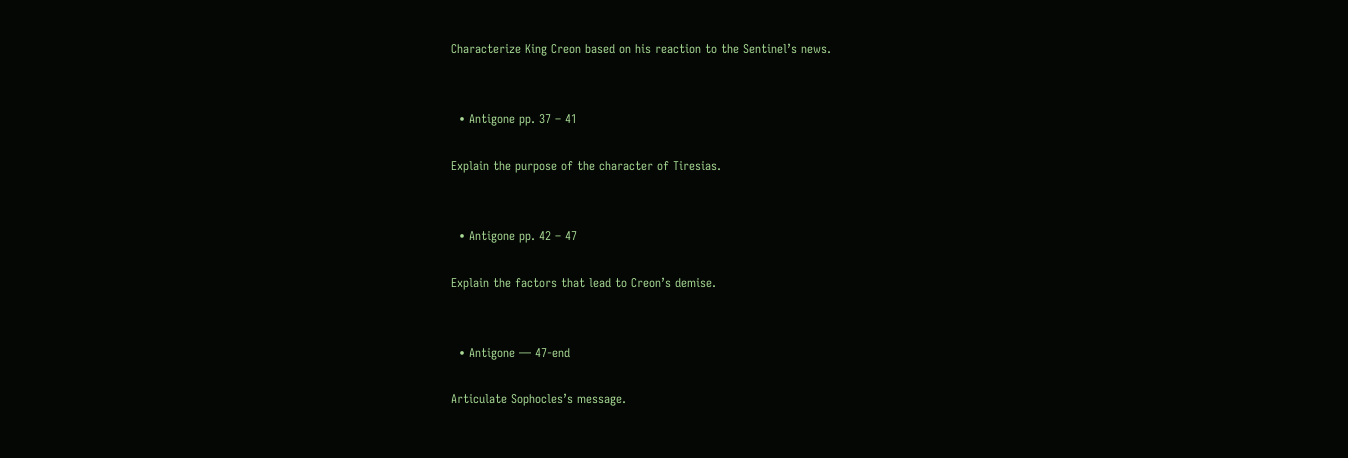Characterize King Creon based on his reaction to the Sentinel’s news.


  • Antigone pp. 37 – 41

Explain the purpose of the character of Tiresias.


  • Antigone pp. 42 – 47

Explain the factors that lead to Creon’s demise.


  • Antigone — 47-end

Articulate Sophocles’s message.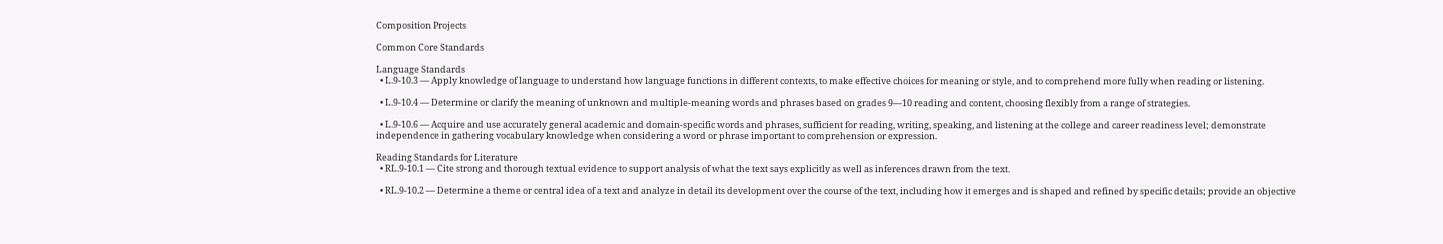Composition Projects

Common Core Standards

Language Standards
  • L.9-10.3 — Apply knowledge of language to understand how language functions in different contexts, to make effective choices for meaning or style, and to comprehend more fully when reading or listening.

  • L.9-10.4 — Determine or clarify the meaning of unknown and multiple-meaning words and phrases based on grades 9—10 reading and content, choosing flexibly from a range of strategies.

  • L.9-10.6 — Acquire and use accurately general academic and domain-specific words and phrases, sufficient for reading, writing, speaking, and listening at the college and career readiness level; demonstrate independence in gathering vocabulary knowledge when considering a word or phrase important to comprehension or expression.

Reading Standards for Literature
  • RL.9-10.1 — Cite strong and thorough textual evidence to support analysis of what the text says explicitly as well as inferences drawn from the text.

  • RL.9-10.2 — Determine a theme or central idea of a text and analyze in detail its development over the course of the text, including how it emerges and is shaped and refined by specific details; provide an objective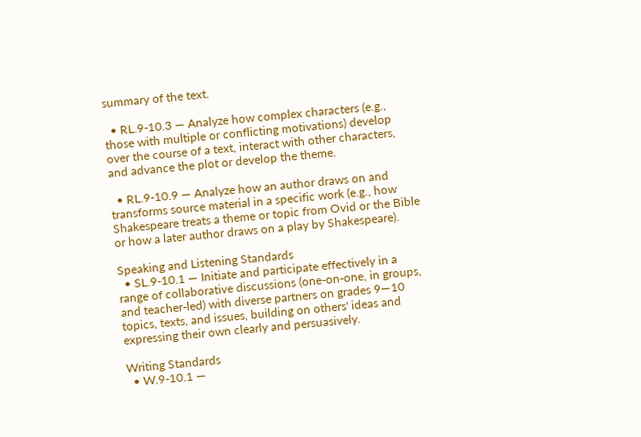summary of the text.

  • RL.9-10.3 — Analyze how complex characters (e.g., those with multiple or conflicting motivations) develop over the course of a text, interact with other characters, and advance the plot or develop the theme.

  • RL.9-10.9 — Analyze how an author draws on and transforms source material in a specific work (e.g., how Shakespeare treats a theme or topic from Ovid or the Bible or how a later author draws on a play by Shakespeare).

Speaking and Listening Standards
  • SL.9-10.1 — Initiate and participate effectively in a range of collaborative discussions (one-on-one, in groups, and teacher-led) with diverse partners on grades 9—10 topics, texts, and issues, building on others' ideas and expressing their own clearly and persuasively.

Writing Standards
  • W.9-10.1 —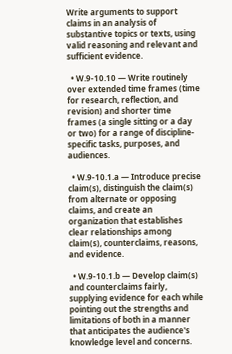Write arguments to support claims in an analysis of substantive topics or texts, using valid reasoning and relevant and sufficient evidence.

  • W.9-10.10 — Write routinely over extended time frames (time for research, reflection, and revision) and shorter time frames (a single sitting or a day or two) for a range of discipline-specific tasks, purposes, and audiences.

  • W.9-10.1.a — Introduce precise claim(s), distinguish the claim(s) from alternate or opposing claims, and create an organization that establishes clear relationships among claim(s), counterclaims, reasons, and evidence.

  • W.9-10.1.b — Develop claim(s) and counterclaims fairly, supplying evidence for each while pointing out the strengths and limitations of both in a manner that anticipates the audience's knowledge level and concerns.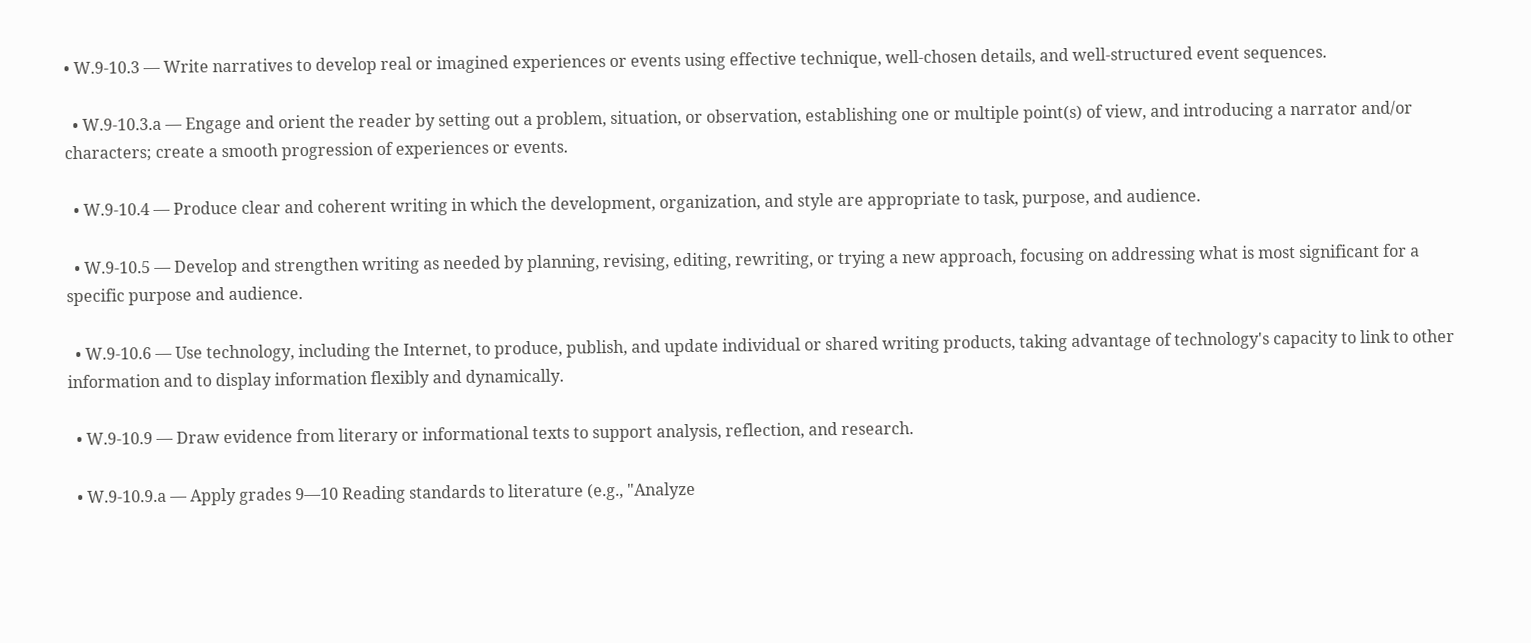• W.9-10.3 — Write narratives to develop real or imagined experiences or events using effective technique, well-chosen details, and well-structured event sequences.

  • W.9-10.3.a — Engage and orient the reader by setting out a problem, situation, or observation, establishing one or multiple point(s) of view, and introducing a narrator and/or characters; create a smooth progression of experiences or events.

  • W.9-10.4 — Produce clear and coherent writing in which the development, organization, and style are appropriate to task, purpose, and audience.

  • W.9-10.5 — Develop and strengthen writing as needed by planning, revising, editing, rewriting, or trying a new approach, focusing on addressing what is most significant for a specific purpose and audience.

  • W.9-10.6 — Use technology, including the Internet, to produce, publish, and update individual or shared writing products, taking advantage of technology's capacity to link to other information and to display information flexibly and dynamically.

  • W.9-10.9 — Draw evidence from literary or informational texts to support analysis, reflection, and research.

  • W.9-10.9.a — Apply grades 9—10 Reading standards to literature (e.g., "Analyze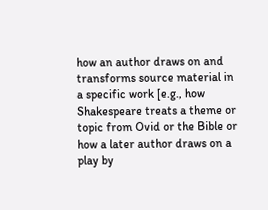how an author draws on and transforms source material in a specific work [e.g., how Shakespeare treats a theme or topic from Ovid or the Bible or how a later author draws on a play by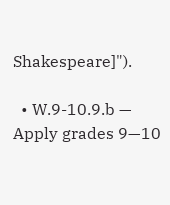Shakespeare]").

  • W.9-10.9.b — Apply grades 9—10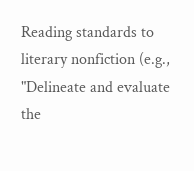Reading standards to literary nonfiction (e.g., "Delineate and evaluate the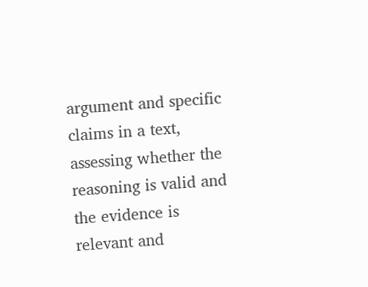argument and specific claims in a text, assessing whether the reasoning is valid and the evidence is relevant and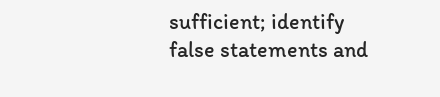sufficient; identify false statements and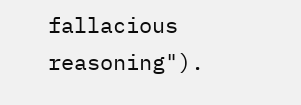fallacious reasoning").